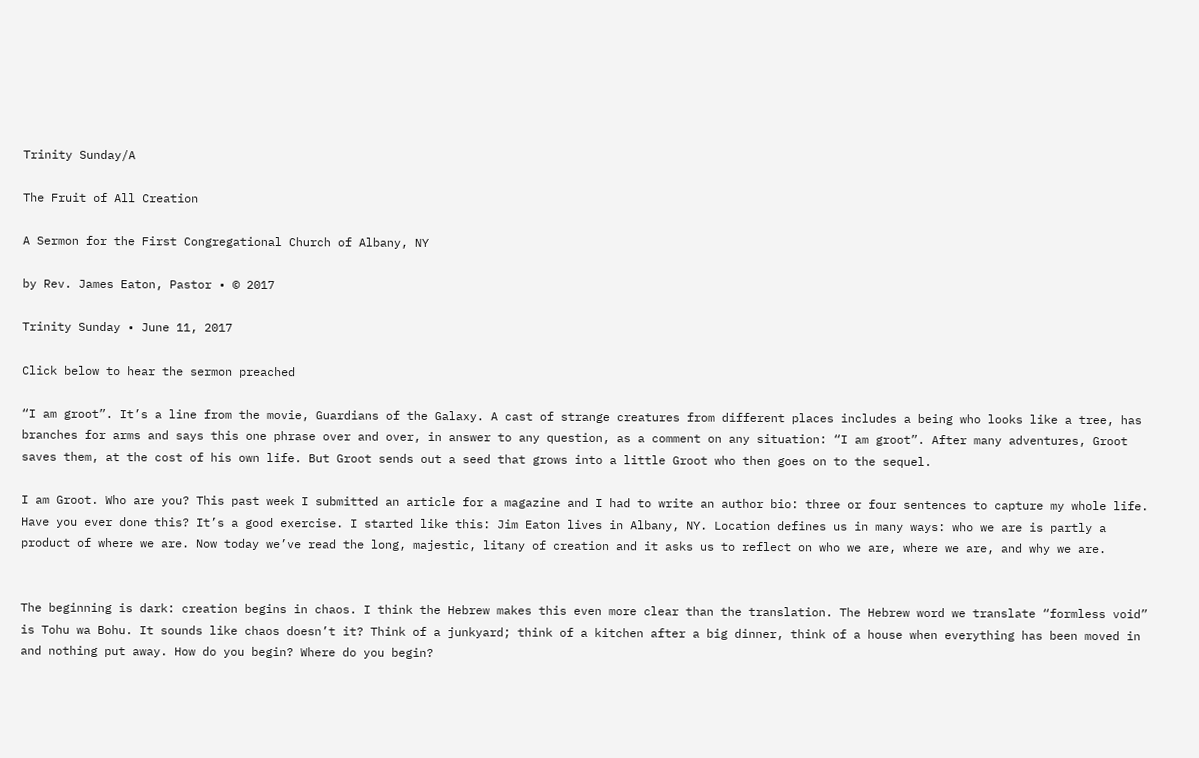Trinity Sunday/A

The Fruit of All Creation

A Sermon for the First Congregational Church of Albany, NY

by Rev. James Eaton, Pastor • © 2017

Trinity Sunday • June 11, 2017

Click below to hear the sermon preached

“I am groot”. It’s a line from the movie, Guardians of the Galaxy. A cast of strange creatures from different places includes a being who looks like a tree, has branches for arms and says this one phrase over and over, in answer to any question, as a comment on any situation: “I am groot”. After many adventures, Groot saves them, at the cost of his own life. But Groot sends out a seed that grows into a little Groot who then goes on to the sequel.

I am Groot. Who are you? This past week I submitted an article for a magazine and I had to write an author bio: three or four sentences to capture my whole life. Have you ever done this? It’s a good exercise. I started like this: Jim Eaton lives in Albany, NY. Location defines us in many ways: who we are is partly a product of where we are. Now today we’ve read the long, majestic, litany of creation and it asks us to reflect on who we are, where we are, and why we are.


The beginning is dark: creation begins in chaos. I think the Hebrew makes this even more clear than the translation. The Hebrew word we translate “formless void” is Tohu wa Bohu. It sounds like chaos doesn’t it? Think of a junkyard; think of a kitchen after a big dinner, think of a house when everything has been moved in and nothing put away. How do you begin? Where do you begin?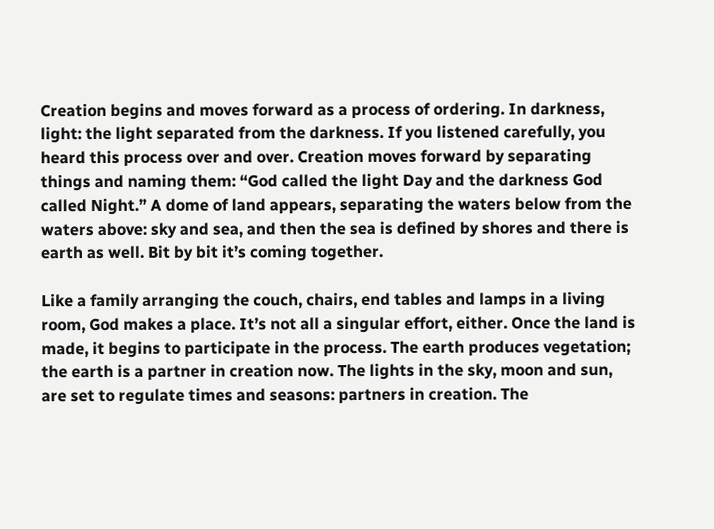Creation begins and moves forward as a process of ordering. In darkness, light: the light separated from the darkness. If you listened carefully, you heard this process over and over. Creation moves forward by separating things and naming them: “God called the light Day and the darkness God called Night.” A dome of land appears, separating the waters below from the waters above: sky and sea, and then the sea is defined by shores and there is earth as well. Bit by bit it’s coming together.

Like a family arranging the couch, chairs, end tables and lamps in a living room, God makes a place. It’s not all a singular effort, either. Once the land is made, it begins to participate in the process. The earth produces vegetation; the earth is a partner in creation now. The lights in the sky, moon and sun, are set to regulate times and seasons: partners in creation. The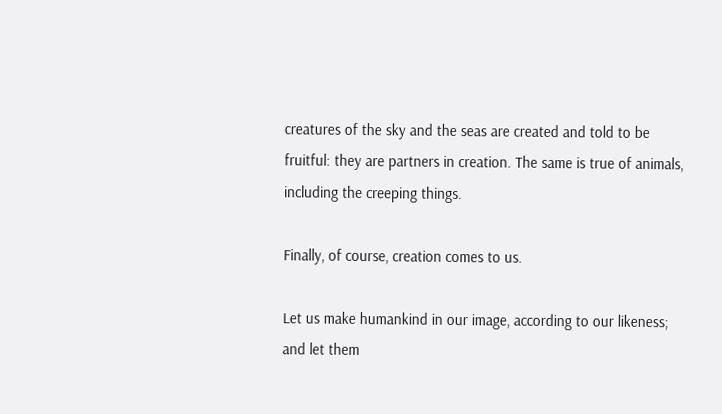creatures of the sky and the seas are created and told to be fruitful: they are partners in creation. The same is true of animals, including the creeping things.

Finally, of course, creation comes to us.

Let us make humankind in our image, according to our likeness; and let them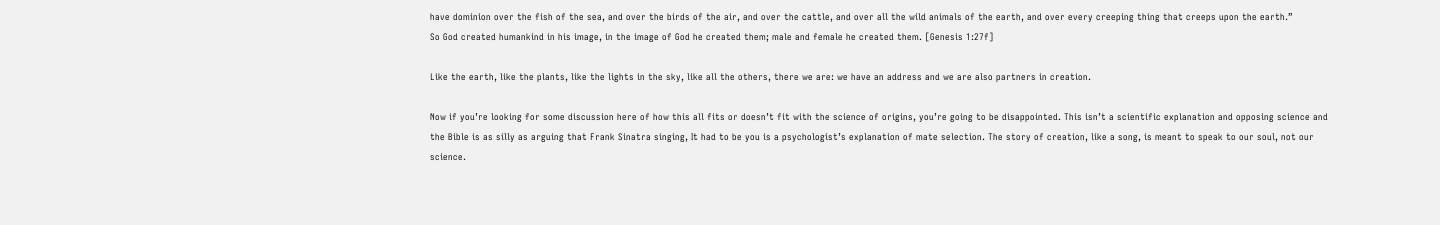have dominion over the fish of the sea, and over the birds of the air, and over the cattle, and over all the wild animals of the earth, and over every creeping thing that creeps upon the earth.”
So God created humankind in his image, in the image of God he created them; male and female he created them. [Genesis 1:27f]

Like the earth, like the plants, like the lights in the sky, like all the others, there we are: we have an address and we are also partners in creation.

Now if you’re looking for some discussion here of how this all fits or doesn’t fit with the science of origins, you’re going to be disappointed. This isn’t a scientific explanation and opposing science and the Bible is as silly as arguing that Frank Sinatra singing, It had to be you is a psychologist’s explanation of mate selection. The story of creation, like a song, is meant to speak to our soul, not our science.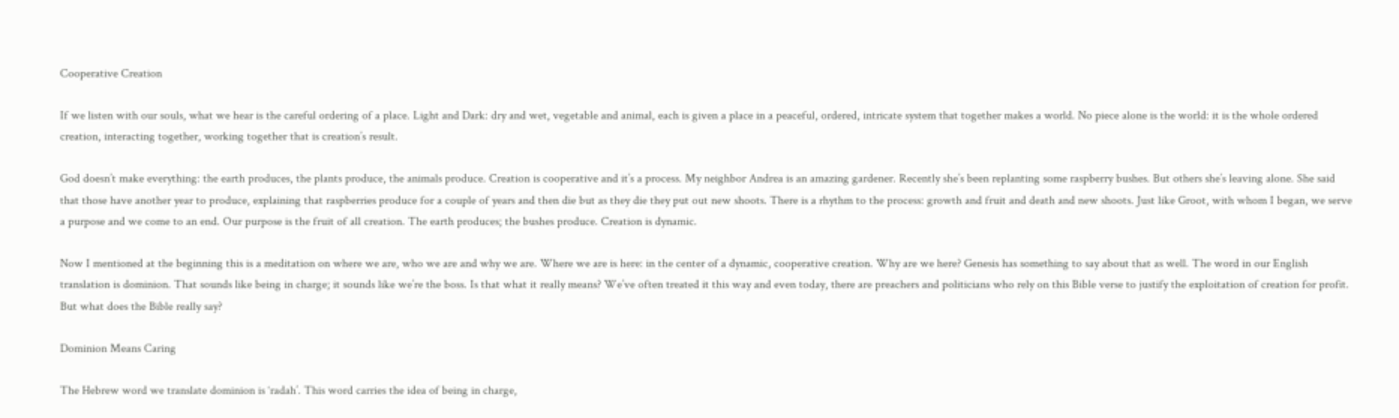Cooperative Creation

If we listen with our souls, what we hear is the careful ordering of a place. Light and Dark: dry and wet, vegetable and animal, each is given a place in a peaceful, ordered, intricate system that together makes a world. No piece alone is the world: it is the whole ordered creation, interacting together, working together that is creation’s result.

God doesn’t make everything: the earth produces, the plants produce, the animals produce. Creation is cooperative and it’s a process. My neighbor Andrea is an amazing gardener. Recently she’s been replanting some raspberry bushes. But others she’s leaving alone. She said that those have another year to produce, explaining that raspberries produce for a couple of years and then die but as they die they put out new shoots. There is a rhythm to the process: growth and fruit and death and new shoots. Just like Groot, with whom I began, we serve a purpose and we come to an end. Our purpose is the fruit of all creation. The earth produces; the bushes produce. Creation is dynamic.

Now I mentioned at the beginning this is a meditation on where we are, who we are and why we are. Where we are is here: in the center of a dynamic, cooperative creation. Why are we here? Genesis has something to say about that as well. The word in our English translation is dominion. That sounds like being in charge; it sounds like we’re the boss. Is that what it really means? We’ve often treated it this way and even today, there are preachers and politicians who rely on this Bible verse to justify the exploitation of creation for profit. But what does the Bible really say?

Dominion Means Caring

The Hebrew word we translate dominion is ‘radah’. This word carries the idea of being in charge,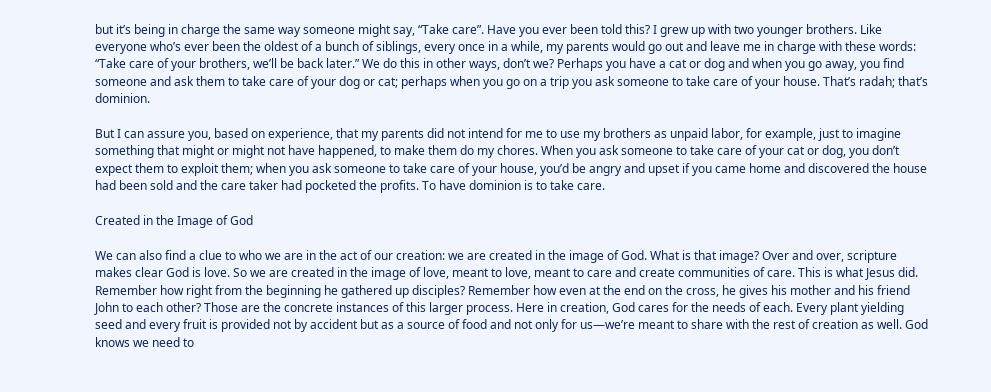but it’s being in charge the same way someone might say, “Take care”. Have you ever been told this? I grew up with two younger brothers. Like everyone who’s ever been the oldest of a bunch of siblings, every once in a while, my parents would go out and leave me in charge with these words: “Take care of your brothers, we’ll be back later.” We do this in other ways, don’t we? Perhaps you have a cat or dog and when you go away, you find someone and ask them to take care of your dog or cat; perhaps when you go on a trip you ask someone to take care of your house. That’s radah; that’s dominion.

But I can assure you, based on experience, that my parents did not intend for me to use my brothers as unpaid labor, for example, just to imagine something that might or might not have happened, to make them do my chores. When you ask someone to take care of your cat or dog, you don’t expect them to exploit them; when you ask someone to take care of your house, you’d be angry and upset if you came home and discovered the house had been sold and the care taker had pocketed the profits. To have dominion is to take care.

Created in the Image of God

We can also find a clue to who we are in the act of our creation: we are created in the image of God. What is that image? Over and over, scripture makes clear God is love. So we are created in the image of love, meant to love, meant to care and create communities of care. This is what Jesus did. Remember how right from the beginning he gathered up disciples? Remember how even at the end on the cross, he gives his mother and his friend John to each other? Those are the concrete instances of this larger process. Here in creation, God cares for the needs of each. Every plant yielding seed and every fruit is provided not by accident but as a source of food and not only for us—we’re meant to share with the rest of creation as well. God knows we need to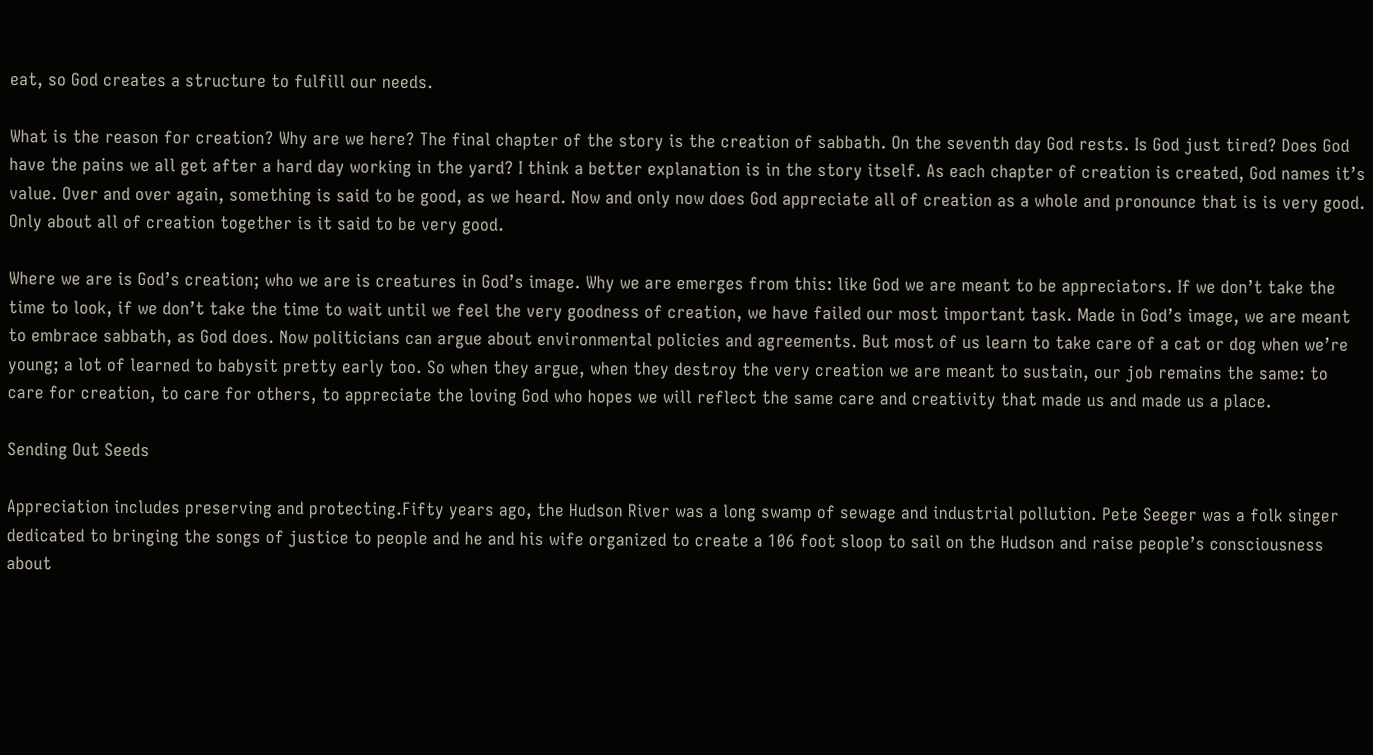eat, so God creates a structure to fulfill our needs.

What is the reason for creation? Why are we here? The final chapter of the story is the creation of sabbath. On the seventh day God rests. Is God just tired? Does God have the pains we all get after a hard day working in the yard? I think a better explanation is in the story itself. As each chapter of creation is created, God names it’s value. Over and over again, something is said to be good, as we heard. Now and only now does God appreciate all of creation as a whole and pronounce that is is very good. Only about all of creation together is it said to be very good.

Where we are is God’s creation; who we are is creatures in God’s image. Why we are emerges from this: like God we are meant to be appreciators. If we don’t take the time to look, if we don’t take the time to wait until we feel the very goodness of creation, we have failed our most important task. Made in God’s image, we are meant to embrace sabbath, as God does. Now politicians can argue about environmental policies and agreements. But most of us learn to take care of a cat or dog when we’re young; a lot of learned to babysit pretty early too. So when they argue, when they destroy the very creation we are meant to sustain, our job remains the same: to care for creation, to care for others, to appreciate the loving God who hopes we will reflect the same care and creativity that made us and made us a place.

Sending Out Seeds

Appreciation includes preserving and protecting.Fifty years ago, the Hudson River was a long swamp of sewage and industrial pollution. Pete Seeger was a folk singer dedicated to bringing the songs of justice to people and he and his wife organized to create a 106 foot sloop to sail on the Hudson and raise people’s consciousness about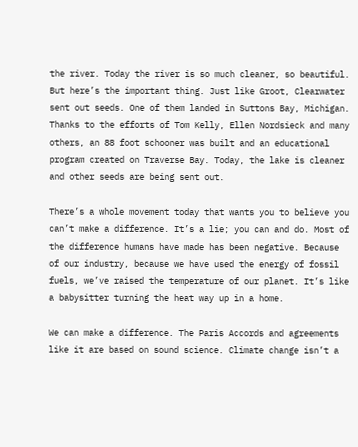the river. Today the river is so much cleaner, so beautiful. But here’s the important thing. Just like Groot, Clearwater sent out seeds. One of them landed in Suttons Bay, Michigan. Thanks to the efforts of Tom Kelly, Ellen Nordsieck and many others, an 88 foot schooner was built and an educational program created on Traverse Bay. Today, the lake is cleaner and other seeds are being sent out.

There’s a whole movement today that wants you to believe you can’t make a difference. It’s a lie; you can and do. Most of the difference humans have made has been negative. Because of our industry, because we have used the energy of fossil fuels, we’ve raised the temperature of our planet. It’s like a babysitter turning the heat way up in a home.

We can make a difference. The Paris Accords and agreements like it are based on sound science. Climate change isn’t a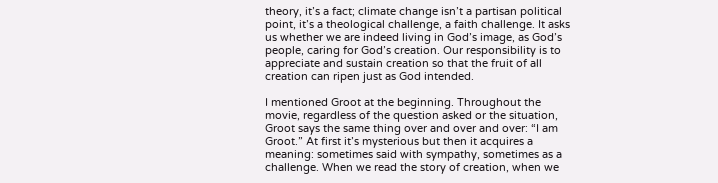theory, it’s a fact; climate change isn’t a partisan political point, it’s a theological challenge, a faith challenge. It asks us whether we are indeed living in God’s image, as God’s people, caring for God’s creation. Our responsibility is to appreciate and sustain creation so that the fruit of all creation can ripen just as God intended.

I mentioned Groot at the beginning. Throughout the movie, regardless of the question asked or the situation, Groot says the same thing over and over and over: “I am Groot.” At first it’s mysterious but then it acquires a meaning: sometimes said with sympathy, sometimes as a challenge. When we read the story of creation, when we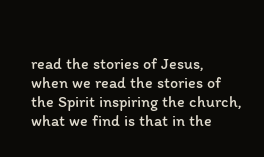read the stories of Jesus, when we read the stories of the Spirit inspiring the church, what we find is that in the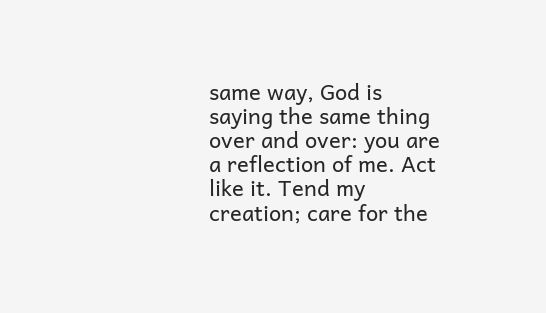same way, God is saying the same thing over and over: you are a reflection of me. Act like it. Tend my creation; care for the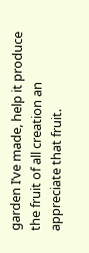garden I’ve made, help it produce the fruit of all creation an appreciate that fruit.